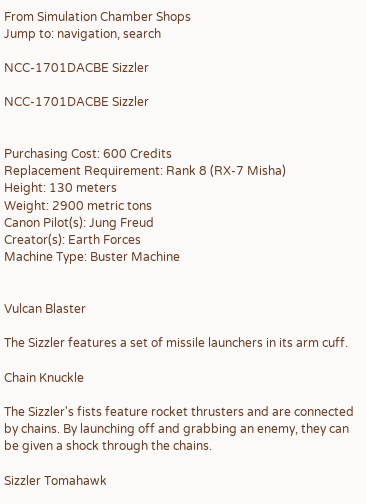From Simulation Chamber Shops
Jump to: navigation, search

NCC-1701DACBE Sizzler

NCC-1701DACBE Sizzler


Purchasing Cost: 600 Credits
Replacement Requirement: Rank 8 (RX-7 Misha)
Height: 130 meters
Weight: 2900 metric tons
Canon Pilot(s): Jung Freud
Creator(s): Earth Forces
Machine Type: Buster Machine


Vulcan Blaster

The Sizzler features a set of missile launchers in its arm cuff.

Chain Knuckle

The Sizzler's fists feature rocket thrusters and are connected by chains. By launching off and grabbing an enemy, they can be given a shock through the chains.

Sizzler Tomahawk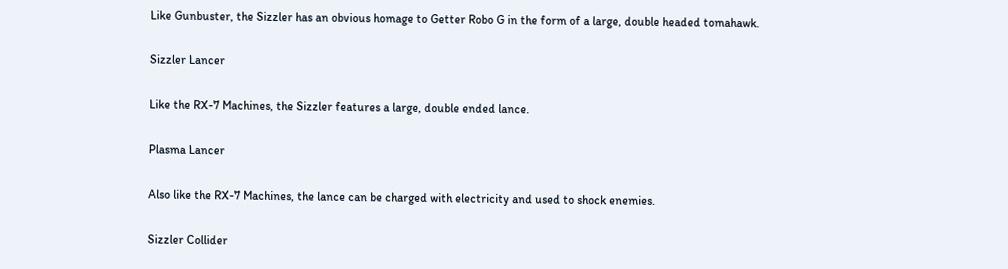Like Gunbuster, the Sizzler has an obvious homage to Getter Robo G in the form of a large, double headed tomahawk.

Sizzler Lancer

Like the RX-7 Machines, the Sizzler features a large, double ended lance.

Plasma Lancer

Also like the RX-7 Machines, the lance can be charged with electricity and used to shock enemies.

Sizzler Collider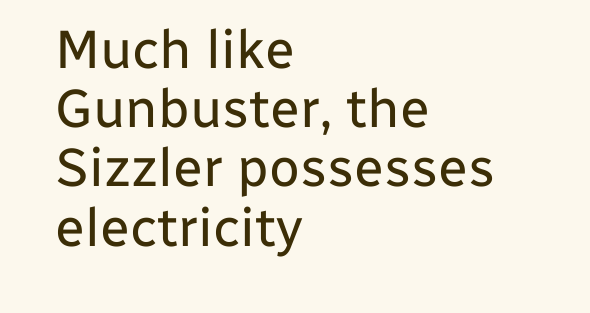Much like Gunbuster, the Sizzler possesses electricity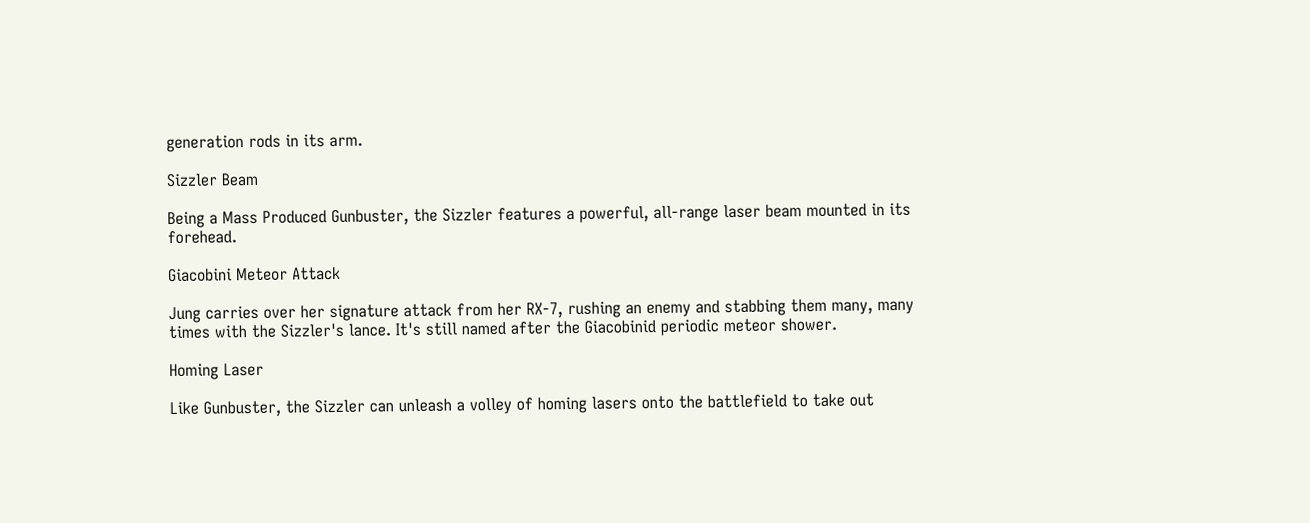generation rods in its arm.

Sizzler Beam

Being a Mass Produced Gunbuster, the Sizzler features a powerful, all-range laser beam mounted in its forehead.

Giacobini Meteor Attack

Jung carries over her signature attack from her RX-7, rushing an enemy and stabbing them many, many times with the Sizzler's lance. It's still named after the Giacobinid periodic meteor shower.

Homing Laser

Like Gunbuster, the Sizzler can unleash a volley of homing lasers onto the battlefield to take out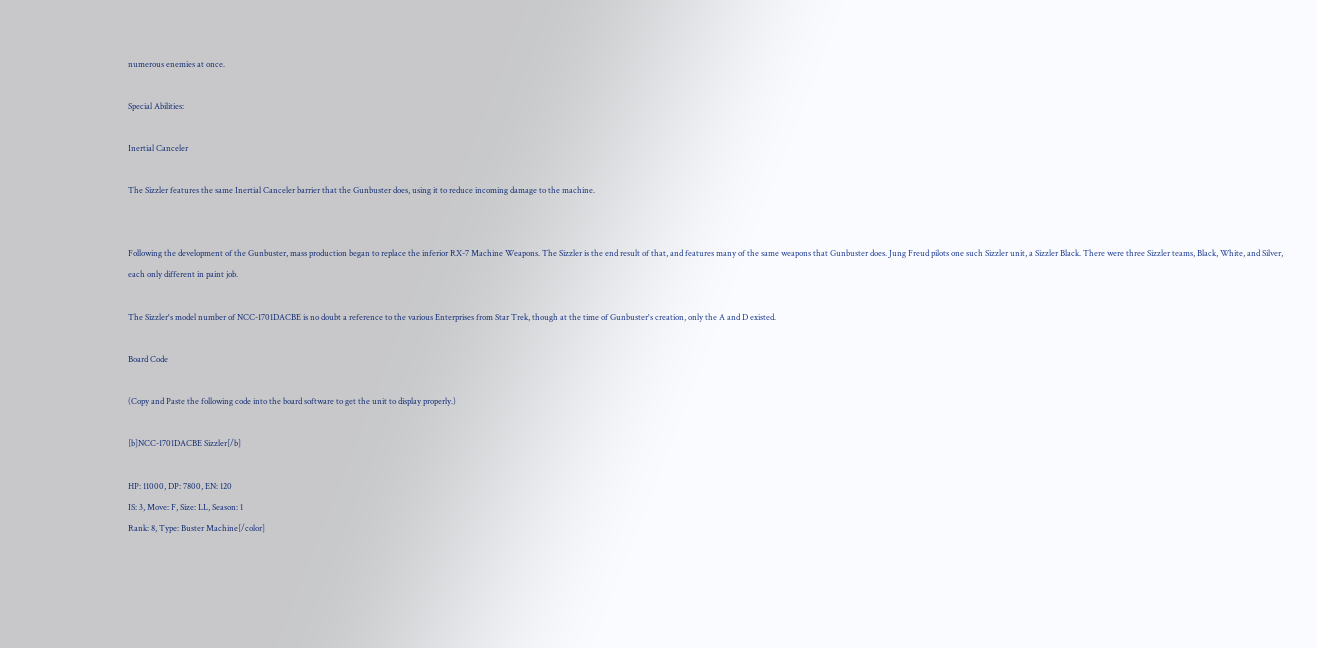numerous enemies at once.

Special Abilities:

Inertial Canceler

The Sizzler features the same Inertial Canceler barrier that the Gunbuster does, using it to reduce incoming damage to the machine.


Following the development of the Gunbuster, mass production began to replace the inferior RX-7 Machine Weapons. The Sizzler is the end result of that, and features many of the same weapons that Gunbuster does. Jung Freud pilots one such Sizzler unit, a Sizzler Black. There were three Sizzler teams, Black, White, and Silver, each only different in paint job.

The Sizzler's model number of NCC-1701DACBE is no doubt a reference to the various Enterprises from Star Trek, though at the time of Gunbuster's creation, only the A and D existed.

Board Code

(Copy and Paste the following code into the board software to get the unit to display properly.)

[b]NCC-1701DACBE Sizzler[/b]

HP: 11000, DP: 7800, EN: 120
IS: 3, Move: F, Size: LL, Season: 1
Rank: 8, Type: Buster Machine[/color]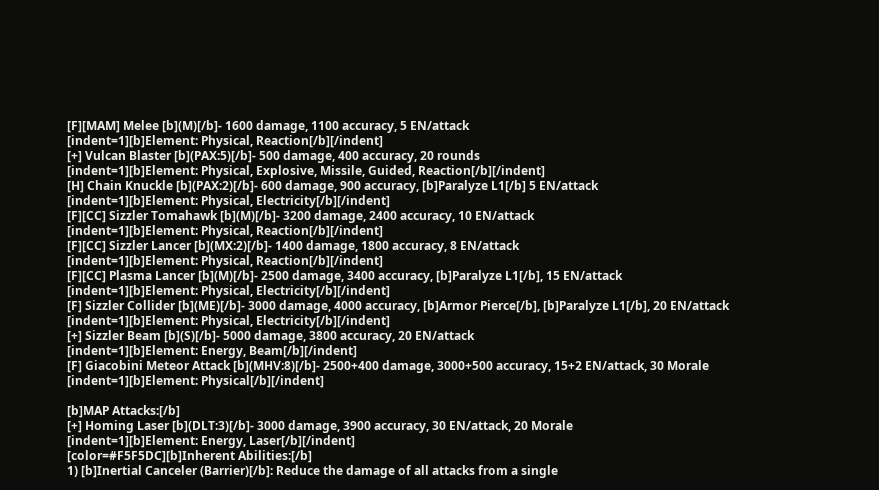[F][MAM] Melee [b](M)[/b]- 1600 damage, 1100 accuracy, 5 EN/attack
[indent=1][b]Element: Physical, Reaction[/b][/indent]
[+] Vulcan Blaster [b](PAX:5)[/b]- 500 damage, 400 accuracy, 20 rounds
[indent=1][b]Element: Physical, Explosive, Missile, Guided, Reaction[/b][/indent]
[H] Chain Knuckle [b](PAX:2)[/b]- 600 damage, 900 accuracy, [b]Paralyze L1[/b] 5 EN/attack
[indent=1][b]Element: Physical, Electricity[/b][/indent]
[F][CC] Sizzler Tomahawk [b](M)[/b]- 3200 damage, 2400 accuracy, 10 EN/attack
[indent=1][b]Element: Physical, Reaction[/b][/indent]
[F][CC] Sizzler Lancer [b](MX:2)[/b]- 1400 damage, 1800 accuracy, 8 EN/attack
[indent=1][b]Element: Physical, Reaction[/b][/indent]
[F][CC] Plasma Lancer [b](M)[/b]- 2500 damage, 3400 accuracy, [b]Paralyze L1[/b], 15 EN/attack
[indent=1][b]Element: Physical, Electricity[/b][/indent]
[F] Sizzler Collider [b](ME)[/b]- 3000 damage, 4000 accuracy, [b]Armor Pierce[/b], [b]Paralyze L1[/b], 20 EN/attack
[indent=1][b]Element: Physical, Electricity[/b][/indent]
[+] Sizzler Beam [b](S)[/b]- 5000 damage, 3800 accuracy, 20 EN/attack
[indent=1][b]Element: Energy, Beam[/b][/indent]
[F] Giacobini Meteor Attack [b](MHV:8)[/b]- 2500+400 damage, 3000+500 accuracy, 15+2 EN/attack, 30 Morale
[indent=1][b]Element: Physical[/b][/indent]

[b]MAP Attacks:[/b]
[+] Homing Laser [b](DLT:3)[/b]- 3000 damage, 3900 accuracy, 30 EN/attack, 20 Morale
[indent=1][b]Element: Energy, Laser[/b][/indent]
[color=#F5F5DC][b]Inherent Abilities:[/b]
1) [b]Inertial Canceler (Barrier)[/b]: Reduce the damage of all attacks from a single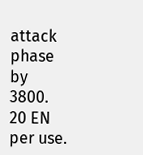attack phase by 3800.  20 EN per use.